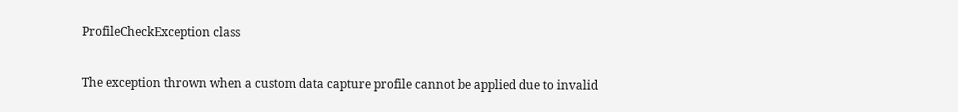ProfileCheckException class

The exception thrown when a custom data capture profile cannot be applied due to invalid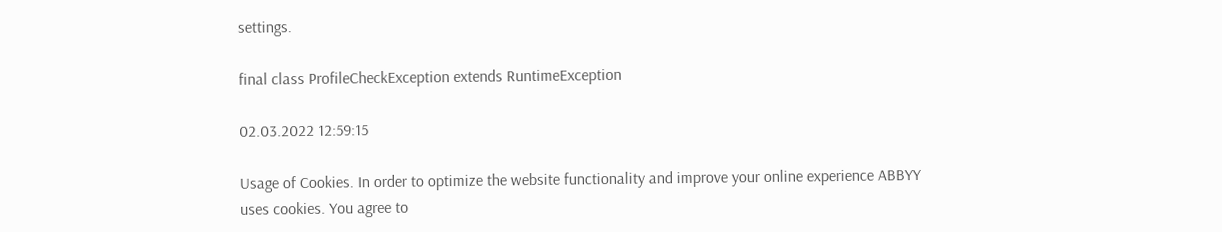settings.

final class ProfileCheckException extends RuntimeException

02.03.2022 12:59:15

Usage of Cookies. In order to optimize the website functionality and improve your online experience ABBYY uses cookies. You agree to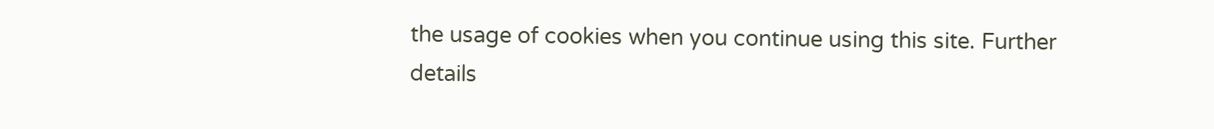the usage of cookies when you continue using this site. Further details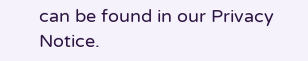can be found in our Privacy Notice.